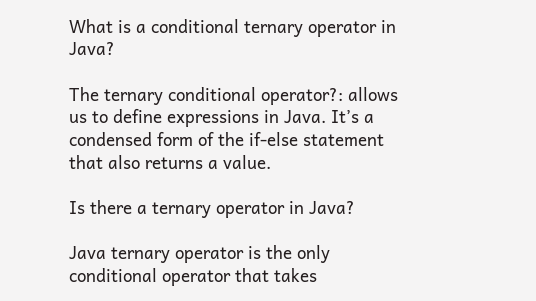What is a conditional ternary operator in Java?

The ternary conditional operator?: allows us to define expressions in Java. It’s a condensed form of the if-else statement that also returns a value.

Is there a ternary operator in Java?

Java ternary operator is the only conditional operator that takes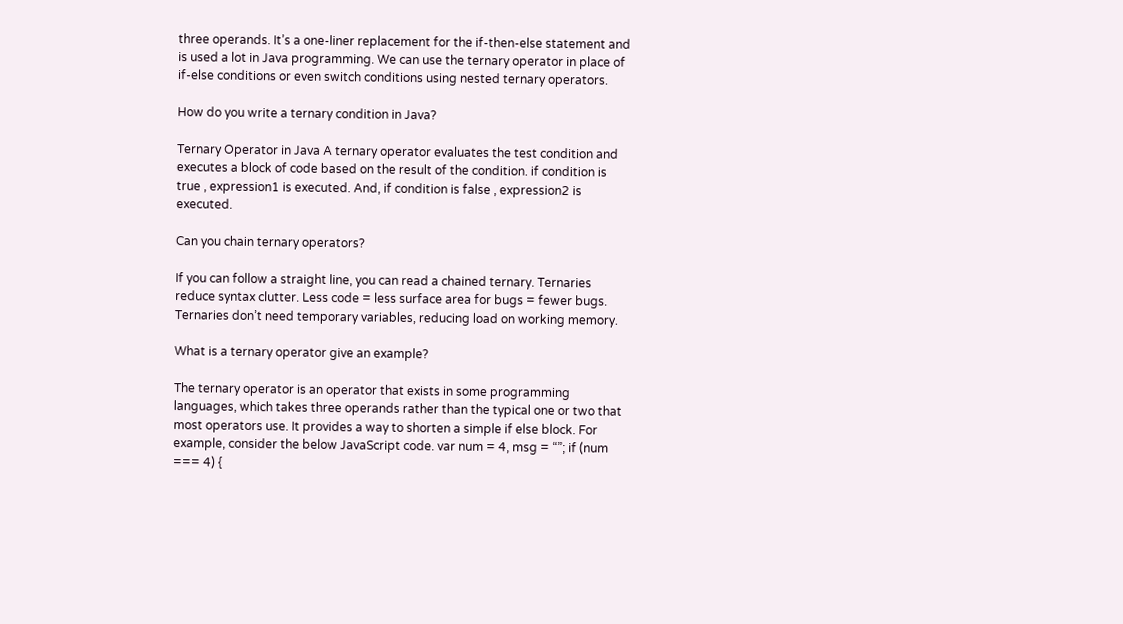three operands. It’s a one-liner replacement for the if-then-else statement and is used a lot in Java programming. We can use the ternary operator in place of if-else conditions or even switch conditions using nested ternary operators.

How do you write a ternary condition in Java?

Ternary Operator in Java A ternary operator evaluates the test condition and executes a block of code based on the result of the condition. if condition is true , expression1 is executed. And, if condition is false , expression2 is executed.

Can you chain ternary operators?

If you can follow a straight line, you can read a chained ternary. Ternaries reduce syntax clutter. Less code = less surface area for bugs = fewer bugs. Ternaries don’t need temporary variables, reducing load on working memory.

What is a ternary operator give an example?

The ternary operator is an operator that exists in some programming languages, which takes three operands rather than the typical one or two that most operators use. It provides a way to shorten a simple if else block. For example, consider the below JavaScript code. var num = 4, msg = “”; if (num === 4) {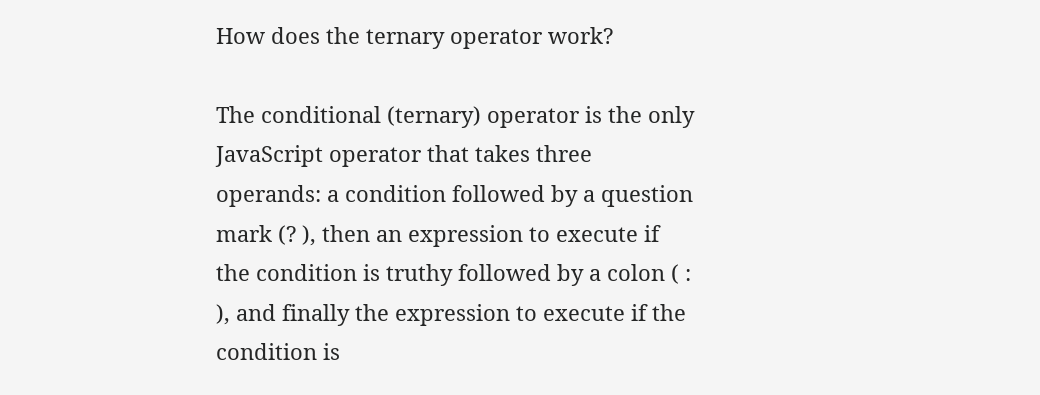How does the ternary operator work?

The conditional (ternary) operator is the only JavaScript operator that takes three operands: a condition followed by a question mark (? ), then an expression to execute if the condition is truthy followed by a colon ( : ), and finally the expression to execute if the condition is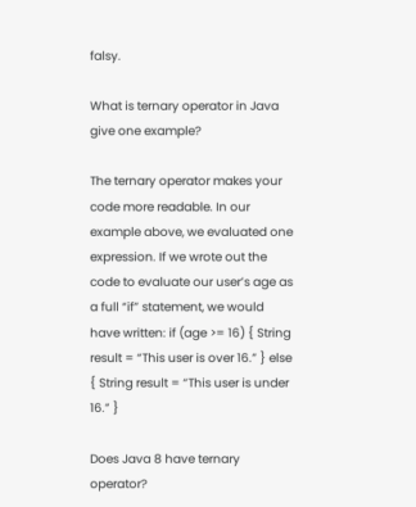falsy.

What is ternary operator in Java give one example?

The ternary operator makes your code more readable. In our example above, we evaluated one expression. If we wrote out the code to evaluate our user’s age as a full “if” statement, we would have written: if (age >= 16) { String result = “This user is over 16.” } else { String result = “This user is under 16.” }

Does Java 8 have ternary operator?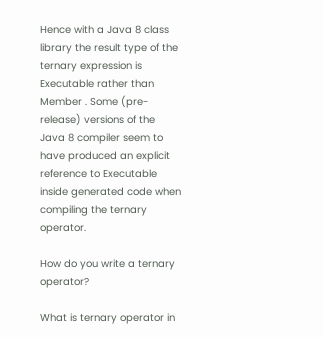Hence with a Java 8 class library the result type of the ternary expression is Executable rather than Member . Some (pre-release) versions of the Java 8 compiler seem to have produced an explicit reference to Executable inside generated code when compiling the ternary operator.

How do you write a ternary operator?

What is ternary operator in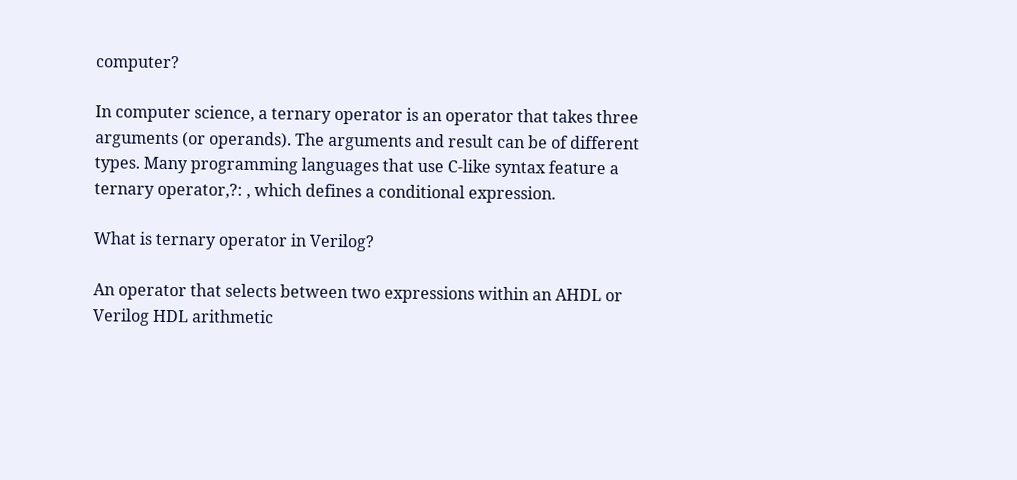computer?

In computer science, a ternary operator is an operator that takes three arguments (or operands). The arguments and result can be of different types. Many programming languages that use C-like syntax feature a ternary operator,?: , which defines a conditional expression.

What is ternary operator in Verilog?

An operator that selects between two expressions within an AHDL or Verilog HDL arithmetic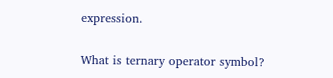expression.

What is ternary operator symbol?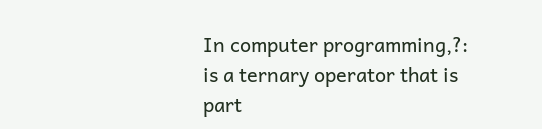In computer programming,?: is a ternary operator that is part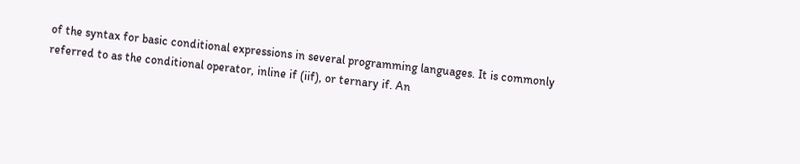of the syntax for basic conditional expressions in several programming languages. It is commonly referred to as the conditional operator, inline if (iif), or ternary if. An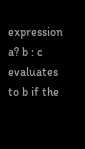expression a? b : c evaluates to b if the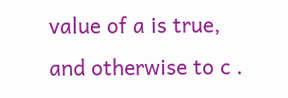value of a is true, and otherwise to c .